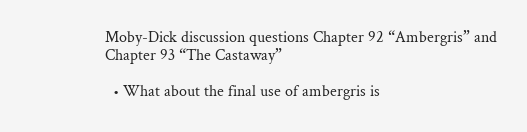Moby-Dick discussion questions Chapter 92 “Ambergris” and Chapter 93 “The Castaway”

  • What about the final use of ambergris is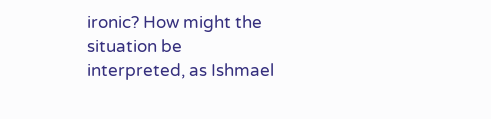ironic? How might the situation be interpreted, as Ishmael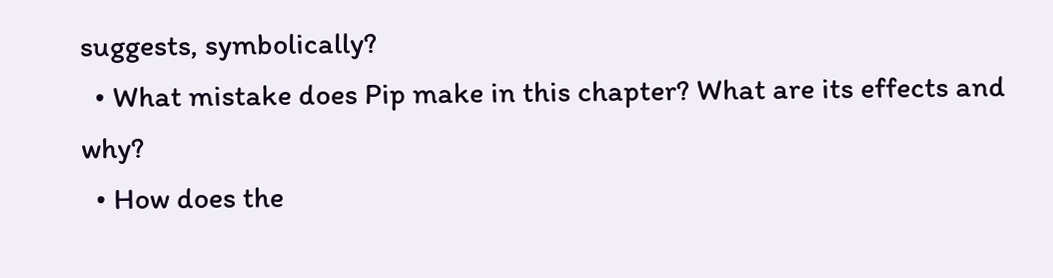suggests, symbolically?
  • What mistake does Pip make in this chapter? What are its effects and why?
  • How does the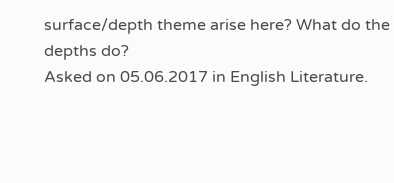surface/depth theme arise here? What do the depths do?
Asked on 05.06.2017 in English Literature.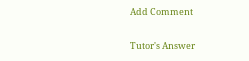Add Comment

Tutor's Answer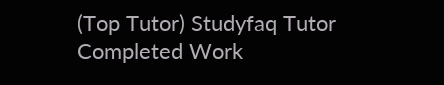(Top Tutor) Studyfaq Tutor
Completed Work